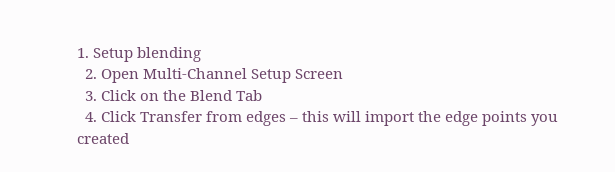1. Setup blending
  2. Open Multi-Channel Setup Screen
  3. Click on the Blend Tab
  4. Click Transfer from edges – this will import the edge points you created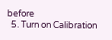before
  5. Turn on Calibration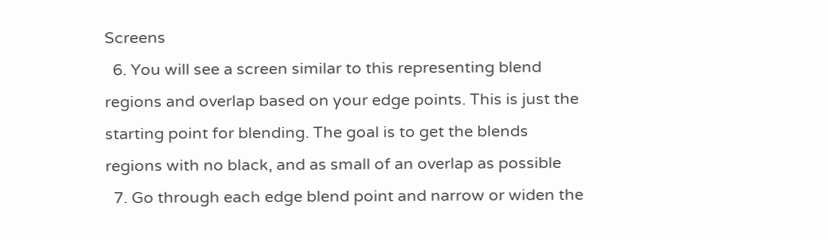Screens
  6. You will see a screen similar to this representing blend regions and overlap based on your edge points. This is just the starting point for blending. The goal is to get the blends regions with no black, and as small of an overlap as possible
  7. Go through each edge blend point and narrow or widen the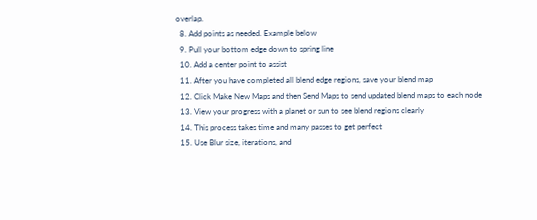overlap.
  8. Add points as needed. Example below
  9. Pull your bottom edge down to spring line
  10. Add a center point to assist
  11. After you have completed all blend edge regions, save your blend map
  12. Click Make New Maps and then Send Maps to send updated blend maps to each node
  13. View your progress with a planet or sun to see blend regions clearly
  14. This process takes time and many passes to get perfect
  15. Use Blur size, iterations, and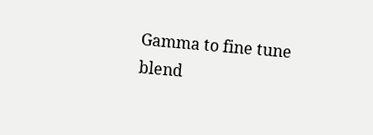Gamma to fine tune blend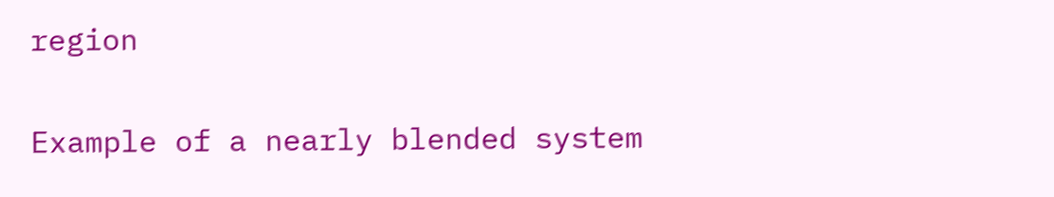region

Example of a nearly blended system